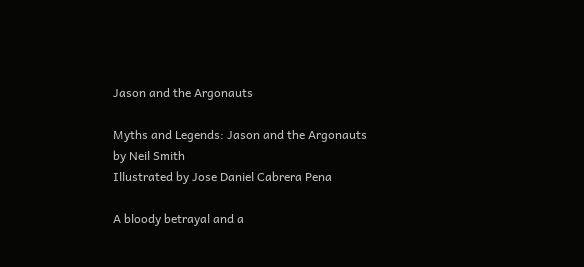Jason and the Argonauts

Myths and Legends: Jason and the Argonauts
by Neil Smith
Illustrated by Jose Daniel Cabrera Pena

A bloody betrayal and a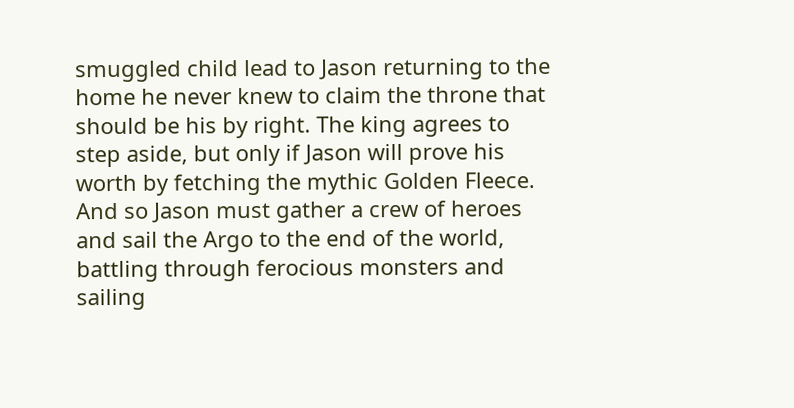smuggled child lead to Jason returning to the home he never knew to claim the throne that should be his by right. The king agrees to step aside, but only if Jason will prove his worth by fetching the mythic Golden Fleece. And so Jason must gather a crew of heroes and sail the Argo to the end of the world, battling through ferocious monsters and sailing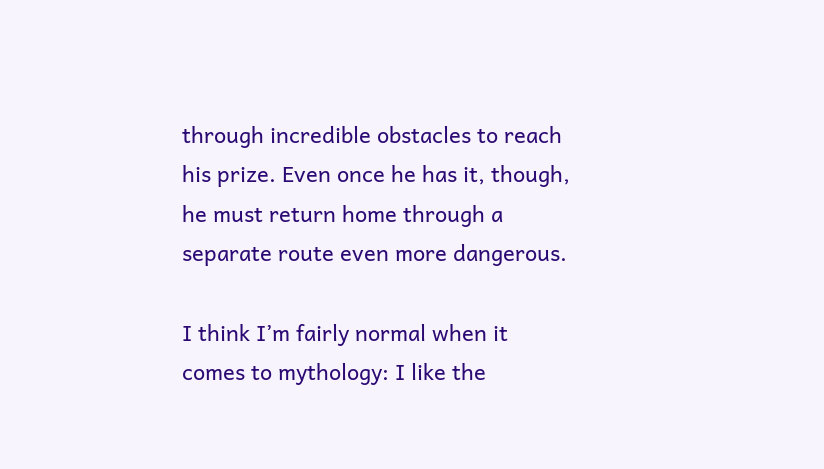through incredible obstacles to reach his prize. Even once he has it, though, he must return home through a separate route even more dangerous.

I think I’m fairly normal when it comes to mythology: I like the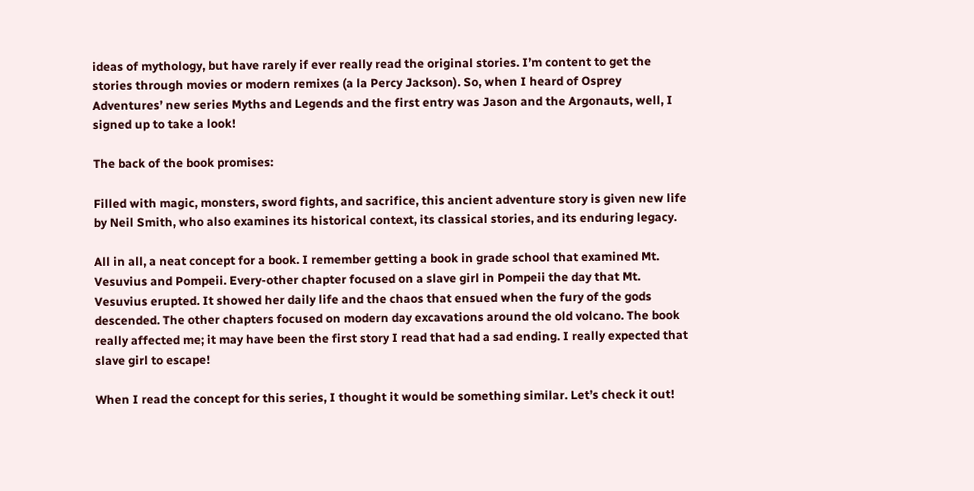ideas of mythology, but have rarely if ever really read the original stories. I’m content to get the stories through movies or modern remixes (a la Percy Jackson). So, when I heard of Osprey Adventures’ new series Myths and Legends and the first entry was Jason and the Argonauts, well, I signed up to take a look!

The back of the book promises:

Filled with magic, monsters, sword fights, and sacrifice, this ancient adventure story is given new life by Neil Smith, who also examines its historical context, its classical stories, and its enduring legacy.

All in all, a neat concept for a book. I remember getting a book in grade school that examined Mt. Vesuvius and Pompeii. Every-other chapter focused on a slave girl in Pompeii the day that Mt. Vesuvius erupted. It showed her daily life and the chaos that ensued when the fury of the gods descended. The other chapters focused on modern day excavations around the old volcano. The book really affected me; it may have been the first story I read that had a sad ending. I really expected that slave girl to escape!

When I read the concept for this series, I thought it would be something similar. Let’s check it out!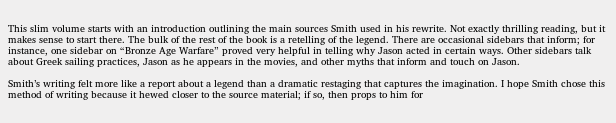This slim volume starts with an introduction outlining the main sources Smith used in his rewrite. Not exactly thrilling reading, but it makes sense to start there. The bulk of the rest of the book is a retelling of the legend. There are occasional sidebars that inform; for instance, one sidebar on “Bronze Age Warfare” proved very helpful in telling why Jason acted in certain ways. Other sidebars talk about Greek sailing practices, Jason as he appears in the movies, and other myths that inform and touch on Jason.

Smith’s writing felt more like a report about a legend than a dramatic restaging that captures the imagination. I hope Smith chose this method of writing because it hewed closer to the source material; if so, then props to him for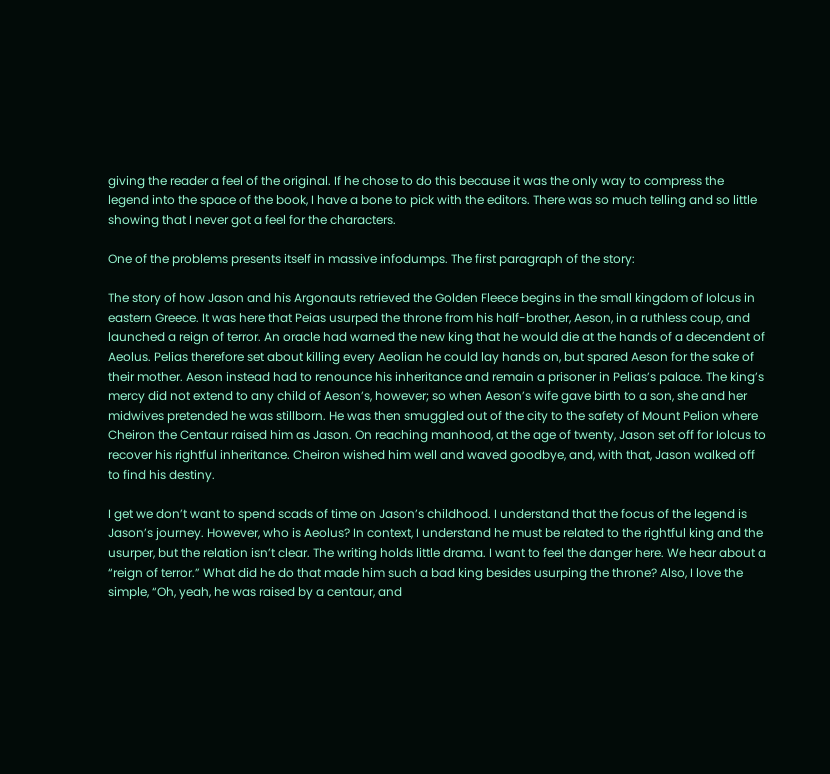giving the reader a feel of the original. If he chose to do this because it was the only way to compress the legend into the space of the book, I have a bone to pick with the editors. There was so much telling and so little showing that I never got a feel for the characters.

One of the problems presents itself in massive infodumps. The first paragraph of the story:

The story of how Jason and his Argonauts retrieved the Golden Fleece begins in the small kingdom of Iolcus in eastern Greece. It was here that Peias usurped the throne from his half-brother, Aeson, in a ruthless coup, and launched a reign of terror. An oracle had warned the new king that he would die at the hands of a decendent of Aeolus. Pelias therefore set about killing every Aeolian he could lay hands on, but spared Aeson for the sake of their mother. Aeson instead had to renounce his inheritance and remain a prisoner in Pelias’s palace. The king’s mercy did not extend to any child of Aeson’s, however; so when Aeson’s wife gave birth to a son, she and her midwives pretended he was stillborn. He was then smuggled out of the city to the safety of Mount Pelion where Cheiron the Centaur raised him as Jason. On reaching manhood, at the age of twenty, Jason set off for Iolcus to recover his rightful inheritance. Cheiron wished him well and waved goodbye, and, with that, Jason walked off to find his destiny.

I get we don’t want to spend scads of time on Jason’s childhood. I understand that the focus of the legend is Jason’s journey. However, who is Aeolus? In context, I understand he must be related to the rightful king and the usurper, but the relation isn’t clear. The writing holds little drama. I want to feel the danger here. We hear about a “reign of terror.” What did he do that made him such a bad king besides usurping the throne? Also, I love the simple, “Oh, yeah, he was raised by a centaur, and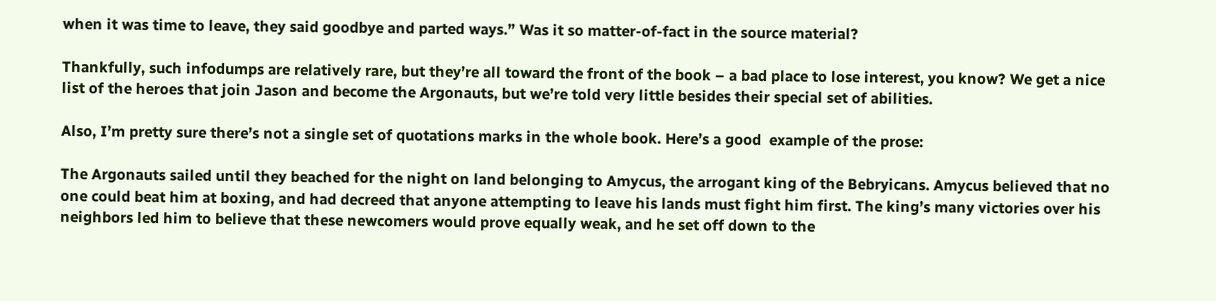when it was time to leave, they said goodbye and parted ways.” Was it so matter-of-fact in the source material?

Thankfully, such infodumps are relatively rare, but they’re all toward the front of the book – a bad place to lose interest, you know? We get a nice list of the heroes that join Jason and become the Argonauts, but we’re told very little besides their special set of abilities.

Also, I’m pretty sure there’s not a single set of quotations marks in the whole book. Here’s a good  example of the prose:

The Argonauts sailed until they beached for the night on land belonging to Amycus, the arrogant king of the Bebryicans. Amycus believed that no one could beat him at boxing, and had decreed that anyone attempting to leave his lands must fight him first. The king’s many victories over his neighbors led him to believe that these newcomers would prove equally weak, and he set off down to the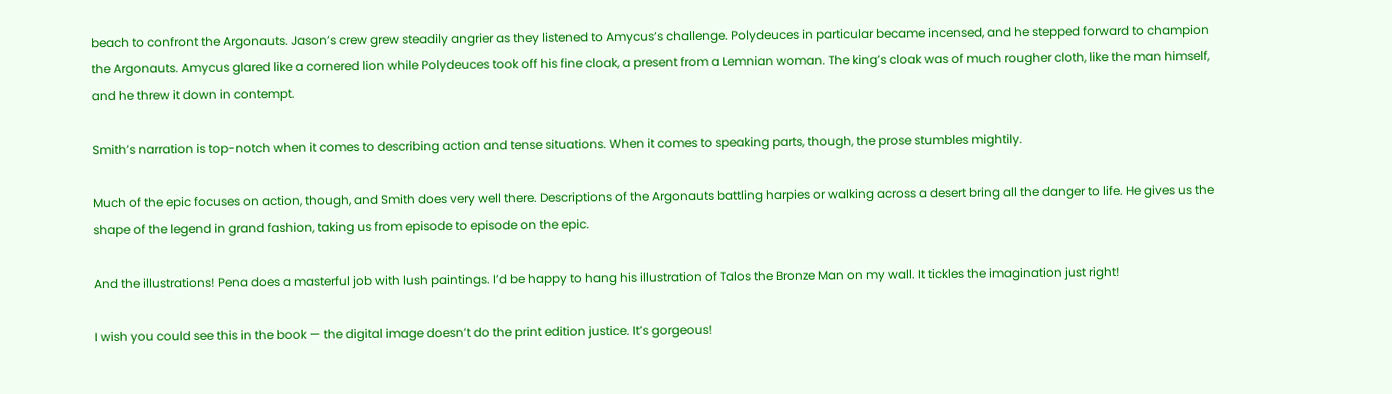beach to confront the Argonauts. Jason’s crew grew steadily angrier as they listened to Amycus’s challenge. Polydeuces in particular became incensed, and he stepped forward to champion the Argonauts. Amycus glared like a cornered lion while Polydeuces took off his fine cloak, a present from a Lemnian woman. The king’s cloak was of much rougher cloth, like the man himself, and he threw it down in contempt.

Smith’s narration is top-notch when it comes to describing action and tense situations. When it comes to speaking parts, though, the prose stumbles mightily.

Much of the epic focuses on action, though, and Smith does very well there. Descriptions of the Argonauts battling harpies or walking across a desert bring all the danger to life. He gives us the shape of the legend in grand fashion, taking us from episode to episode on the epic.

And the illustrations! Pena does a masterful job with lush paintings. I’d be happy to hang his illustration of Talos the Bronze Man on my wall. It tickles the imagination just right!

I wish you could see this in the book — the digital image doesn’t do the print edition justice. It’s gorgeous!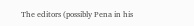The editors (possibly Pena in his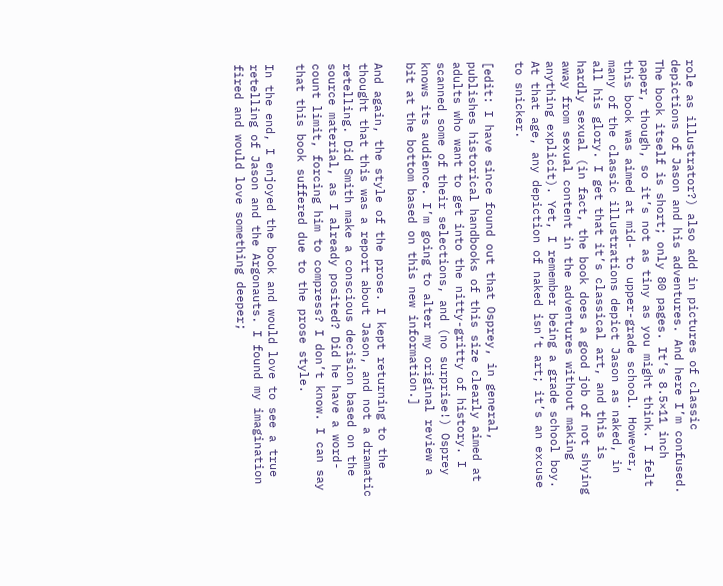role as illustrator?) also add in pictures of classic depictions of Jason and his adventures. And here I’m confused. The book itself is short; only 80 pages. It’s 8.5×11 inch paper, though, so it’s not as tiny as you might think. I felt this book was aimed at mid- to upper-grade school. However, many of the classic illustrations depict Jason as naked, in all his glory. I get that it’s classical art, and this is hardly sexual (in fact, the book does a good job of not shying away from sexual content in the adventures without making anything explicit). Yet, I remember being a grade school boy. At that age, any depiction of naked isn’t art; it’s an excuse to snicker.

[edit: I have since found out that Osprey, in general, publishes historical handbooks of this size clearly aimed at adults who want to get into the nitty-gritty of history. I scanned some of their selections, and (no surprise!) Osprey knows its audience. I’m going to alter my original review a bit at the bottom based on this new information.]

And again, the style of the prose. I kept returning to the thought that this was a report about Jason, and not a dramatic retelling. Did Smith make a conscious decision based on the source material, as I already posited? Did he have a word-count limit, forcing him to compress? I don’t know. I can say that this book suffered due to the prose style.

In the end, I enjoyed the book and would love to see a true retelling of Jason and the Argonauts. I found my imagination fired and would love something deeper;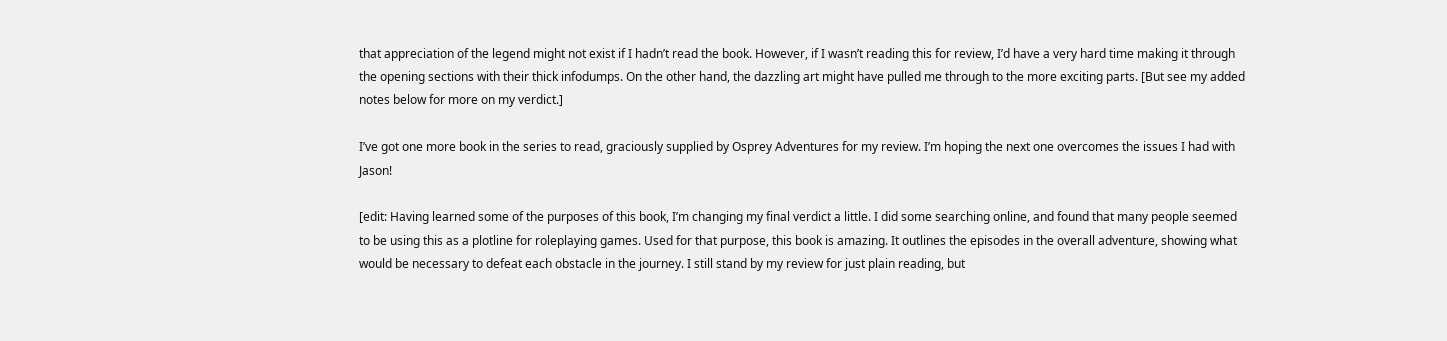that appreciation of the legend might not exist if I hadn’t read the book. However, if I wasn’t reading this for review, I’d have a very hard time making it through the opening sections with their thick infodumps. On the other hand, the dazzling art might have pulled me through to the more exciting parts. [But see my added notes below for more on my verdict.]

I’ve got one more book in the series to read, graciously supplied by Osprey Adventures for my review. I’m hoping the next one overcomes the issues I had with Jason!

[edit: Having learned some of the purposes of this book, I’m changing my final verdict a little. I did some searching online, and found that many people seemed to be using this as a plotline for roleplaying games. Used for that purpose, this book is amazing. It outlines the episodes in the overall adventure, showing what would be necessary to defeat each obstacle in the journey. I still stand by my review for just plain reading, but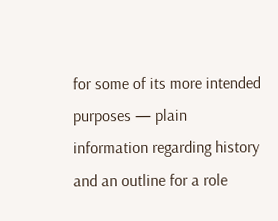for some of its more intended purposes — plain information regarding history and an outline for a role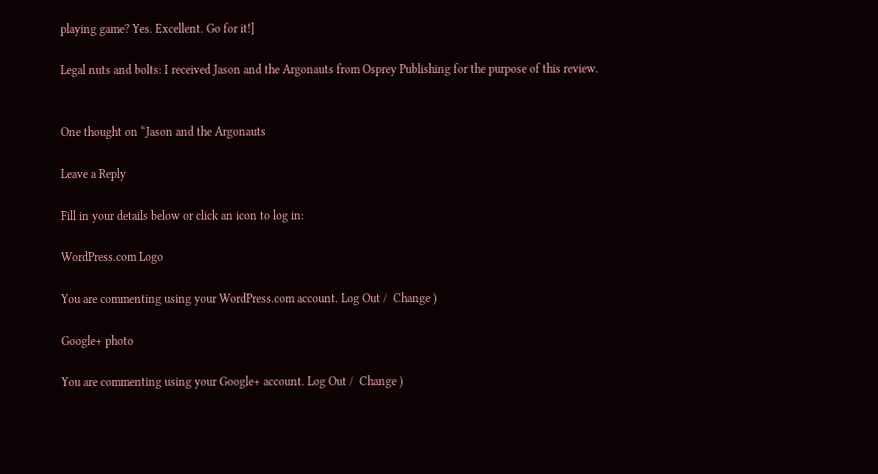playing game? Yes. Excellent. Go for it!]

Legal nuts and bolts: I received Jason and the Argonauts from Osprey Publishing for the purpose of this review.


One thought on “Jason and the Argonauts

Leave a Reply

Fill in your details below or click an icon to log in:

WordPress.com Logo

You are commenting using your WordPress.com account. Log Out /  Change )

Google+ photo

You are commenting using your Google+ account. Log Out /  Change )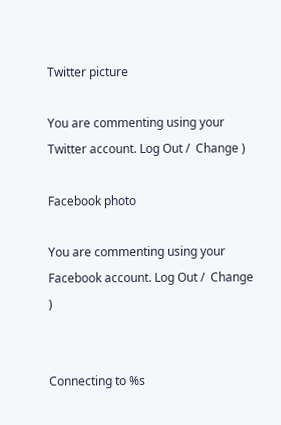Twitter picture

You are commenting using your Twitter account. Log Out /  Change )

Facebook photo

You are commenting using your Facebook account. Log Out /  Change )


Connecting to %s